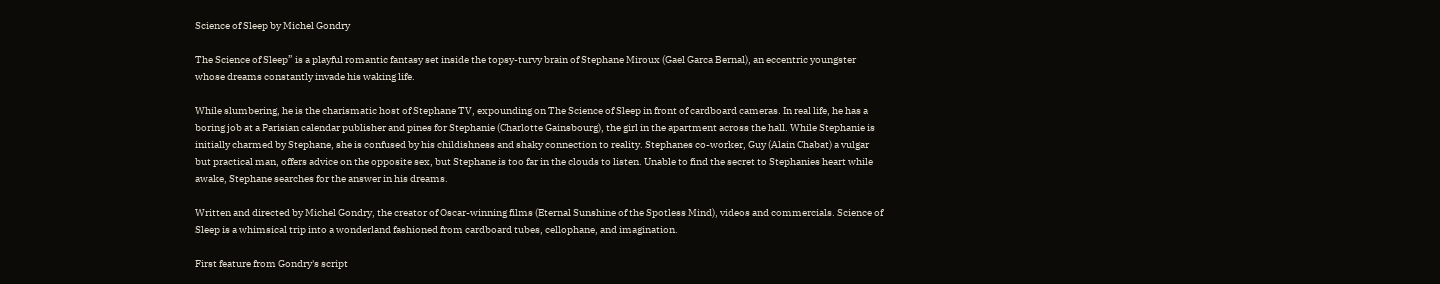Science of Sleep by Michel Gondry

The Science of Sleep” is a playful romantic fantasy set inside the topsy-turvy brain of Stephane Miroux (Gael Garca Bernal), an eccentric youngster whose dreams constantly invade his waking life.

While slumbering, he is the charismatic host of Stephane TV, expounding on The Science of Sleep in front of cardboard cameras. In real life, he has a boring job at a Parisian calendar publisher and pines for Stephanie (Charlotte Gainsbourg), the girl in the apartment across the hall. While Stephanie is initially charmed by Stephane, she is confused by his childishness and shaky connection to reality. Stephanes co-worker, Guy (Alain Chabat) a vulgar but practical man, offers advice on the opposite sex, but Stephane is too far in the clouds to listen. Unable to find the secret to Stephanies heart while awake, Stephane searches for the answer in his dreams.

Written and directed by Michel Gondry, the creator of Oscar-winning films (Eternal Sunshine of the Spotless Mind), videos and commercials. Science of Sleep is a whimsical trip into a wonderland fashioned from cardboard tubes, cellophane, and imagination.

First feature from Gondry's script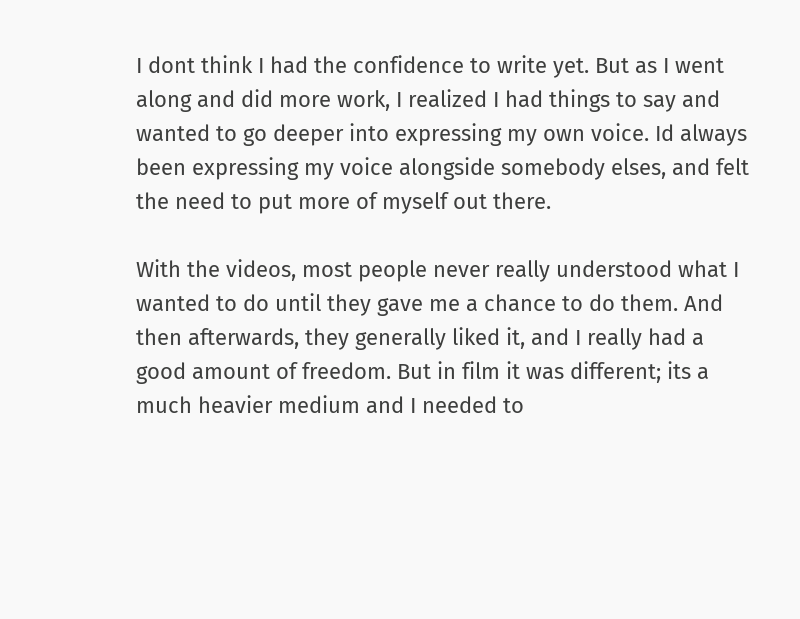I dont think I had the confidence to write yet. But as I went along and did more work, I realized I had things to say and wanted to go deeper into expressing my own voice. Id always been expressing my voice alongside somebody elses, and felt the need to put more of myself out there.

With the videos, most people never really understood what I wanted to do until they gave me a chance to do them. And then afterwards, they generally liked it, and I really had a good amount of freedom. But in film it was different; its a much heavier medium and I needed to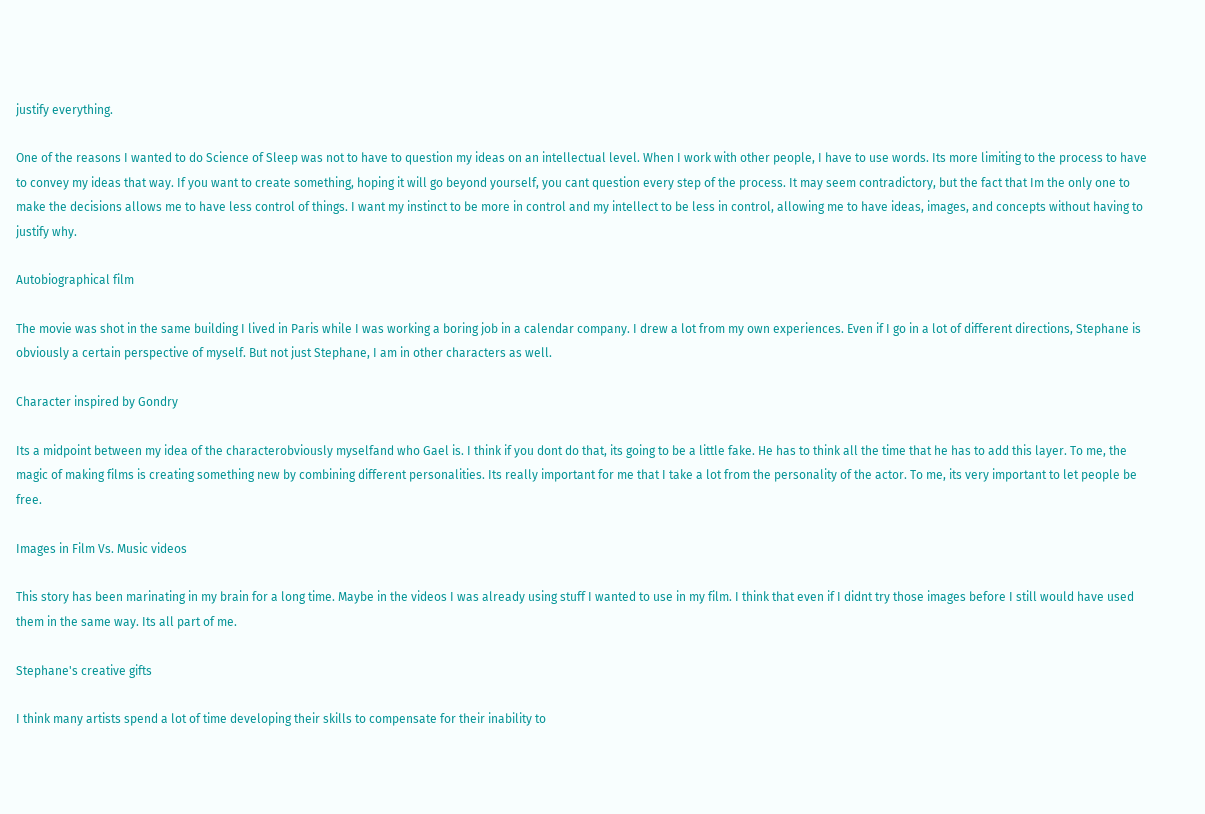justify everything.

One of the reasons I wanted to do Science of Sleep was not to have to question my ideas on an intellectual level. When I work with other people, I have to use words. Its more limiting to the process to have to convey my ideas that way. If you want to create something, hoping it will go beyond yourself, you cant question every step of the process. It may seem contradictory, but the fact that Im the only one to make the decisions allows me to have less control of things. I want my instinct to be more in control and my intellect to be less in control, allowing me to have ideas, images, and concepts without having to justify why.

Autobiographical film

The movie was shot in the same building I lived in Paris while I was working a boring job in a calendar company. I drew a lot from my own experiences. Even if I go in a lot of different directions, Stephane is obviously a certain perspective of myself. But not just Stephane, I am in other characters as well.

Character inspired by Gondry

Its a midpoint between my idea of the characterobviously myselfand who Gael is. I think if you dont do that, its going to be a little fake. He has to think all the time that he has to add this layer. To me, the magic of making films is creating something new by combining different personalities. Its really important for me that I take a lot from the personality of the actor. To me, its very important to let people be free.

Images in Film Vs. Music videos

This story has been marinating in my brain for a long time. Maybe in the videos I was already using stuff I wanted to use in my film. I think that even if I didnt try those images before I still would have used them in the same way. Its all part of me.

Stephane's creative gifts

I think many artists spend a lot of time developing their skills to compensate for their inability to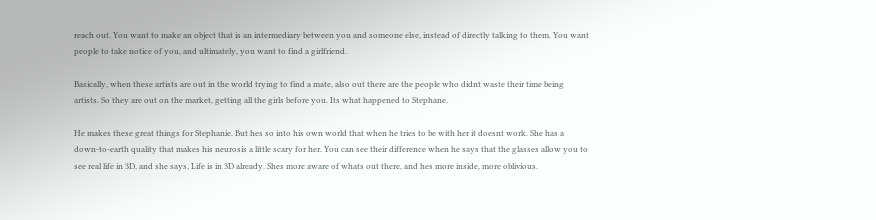reach out. You want to make an object that is an intermediary between you and someone else, instead of directly talking to them. You want people to take notice of you, and ultimately, you want to find a girlfriend.

Basically, when these artists are out in the world trying to find a mate, also out there are the people who didnt waste their time being artists. So they are out on the market, getting all the girls before you. Its what happened to Stephane.

He makes these great things for Stephanie. But hes so into his own world that when he tries to be with her it doesnt work. She has a down-to-earth quality that makes his neurosis a little scary for her. You can see their difference when he says that the glasses allow you to see real life in 3D, and she says, Life is in 3D already. Shes more aware of whats out there, and hes more inside, more oblivious.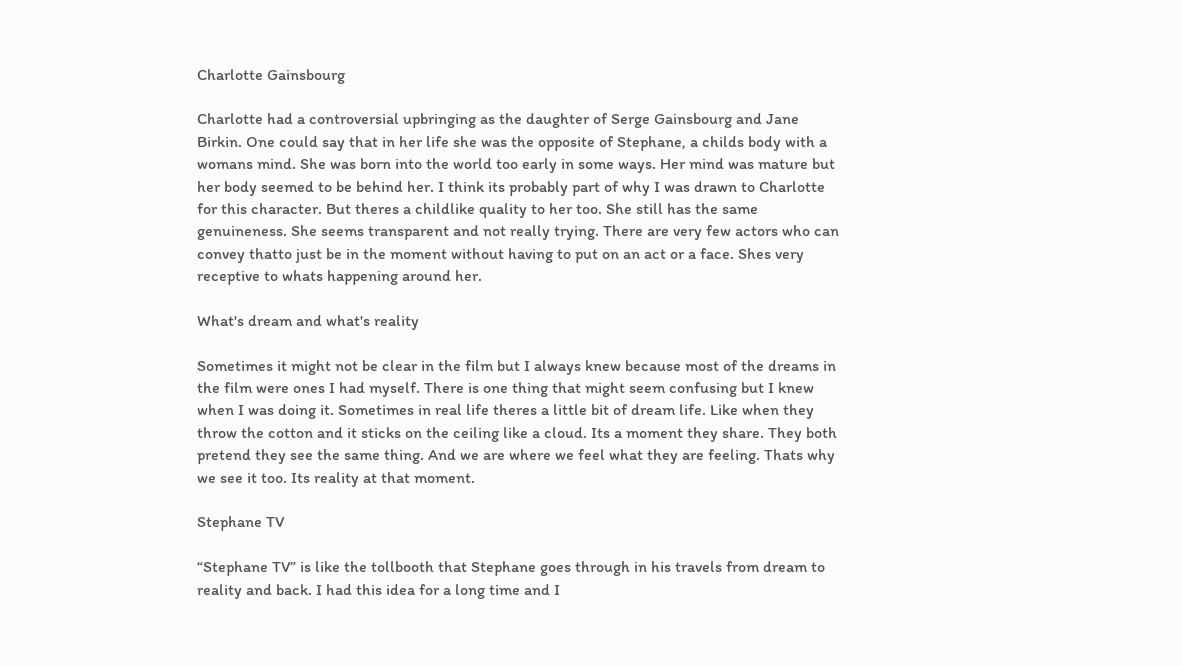Charlotte Gainsbourg

Charlotte had a controversial upbringing as the daughter of Serge Gainsbourg and Jane Birkin. One could say that in her life she was the opposite of Stephane, a childs body with a womans mind. She was born into the world too early in some ways. Her mind was mature but her body seemed to be behind her. I think its probably part of why I was drawn to Charlotte for this character. But theres a childlike quality to her too. She still has the same genuineness. She seems transparent and not really trying. There are very few actors who can convey thatto just be in the moment without having to put on an act or a face. Shes very receptive to whats happening around her.

What's dream and what's reality

Sometimes it might not be clear in the film but I always knew because most of the dreams in the film were ones I had myself. There is one thing that might seem confusing but I knew when I was doing it. Sometimes in real life theres a little bit of dream life. Like when they throw the cotton and it sticks on the ceiling like a cloud. Its a moment they share. They both pretend they see the same thing. And we are where we feel what they are feeling. Thats why we see it too. Its reality at that moment.

Stephane TV

“Stephane TV” is like the tollbooth that Stephane goes through in his travels from dream to reality and back. I had this idea for a long time and I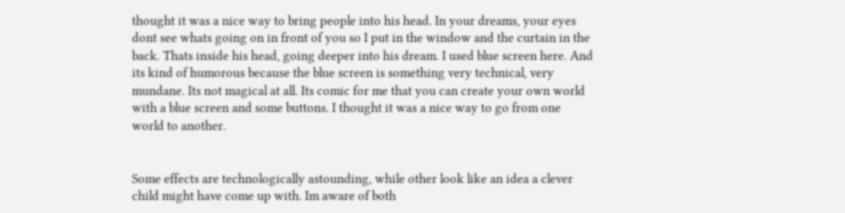thought it was a nice way to bring people into his head. In your dreams, your eyes dont see whats going on in front of you so I put in the window and the curtain in the back. Thats inside his head, going deeper into his dream. I used blue screen here. And its kind of humorous because the blue screen is something very technical, very mundane. Its not magical at all. Its comic for me that you can create your own world with a blue screen and some buttons. I thought it was a nice way to go from one world to another.


Some effects are technologically astounding, while other look like an idea a clever child might have come up with. Im aware of both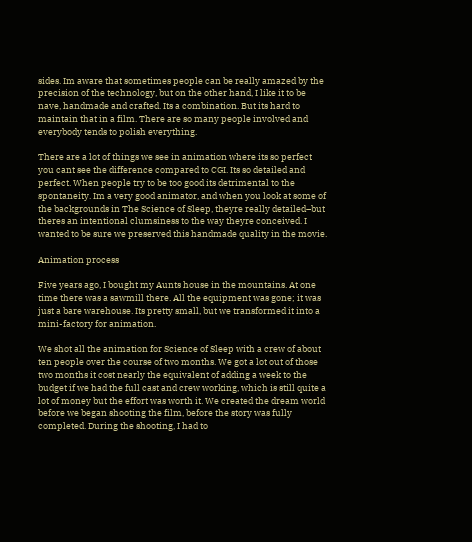sides. Im aware that sometimes people can be really amazed by the precision of the technology, but on the other hand, I like it to be nave, handmade and crafted. Its a combination. But its hard to maintain that in a film. There are so many people involved and everybody tends to polish everything.

There are a lot of things we see in animation where its so perfect you cant see the difference compared to CGI. Its so detailed and perfect. When people try to be too good its detrimental to the spontaneity. Im a very good animator, and when you look at some of the backgrounds in The Science of Sleep, theyre really detailed–but theres an intentional clumsiness to the way theyre conceived. I wanted to be sure we preserved this handmade quality in the movie.

Animation process

Five years ago, I bought my Aunts house in the mountains. At one time there was a sawmill there. All the equipment was gone; it was just a bare warehouse. Its pretty small, but we transformed it into a mini-factory for animation.

We shot all the animation for Science of Sleep with a crew of about ten people over the course of two months. We got a lot out of those two months it cost nearly the equivalent of adding a week to the budget if we had the full cast and crew working, which is still quite a lot of money but the effort was worth it. We created the dream world before we began shooting the film, before the story was fully completed. During the shooting, I had to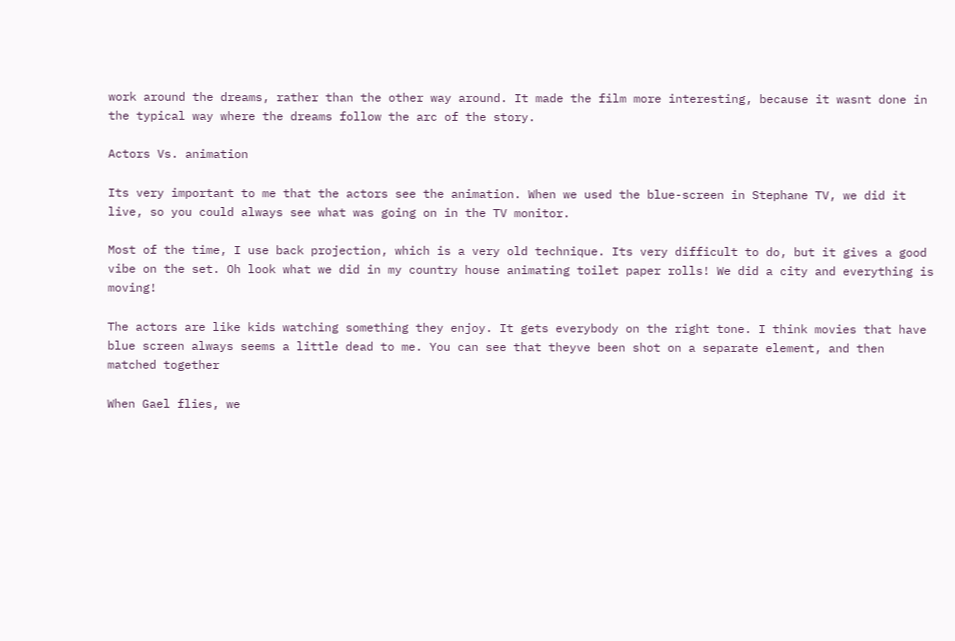work around the dreams, rather than the other way around. It made the film more interesting, because it wasnt done in the typical way where the dreams follow the arc of the story.

Actors Vs. animation

Its very important to me that the actors see the animation. When we used the blue-screen in Stephane TV, we did it live, so you could always see what was going on in the TV monitor.

Most of the time, I use back projection, which is a very old technique. Its very difficult to do, but it gives a good vibe on the set. Oh look what we did in my country house animating toilet paper rolls! We did a city and everything is moving!

The actors are like kids watching something they enjoy. It gets everybody on the right tone. I think movies that have blue screen always seems a little dead to me. You can see that theyve been shot on a separate element, and then matched together

When Gael flies, we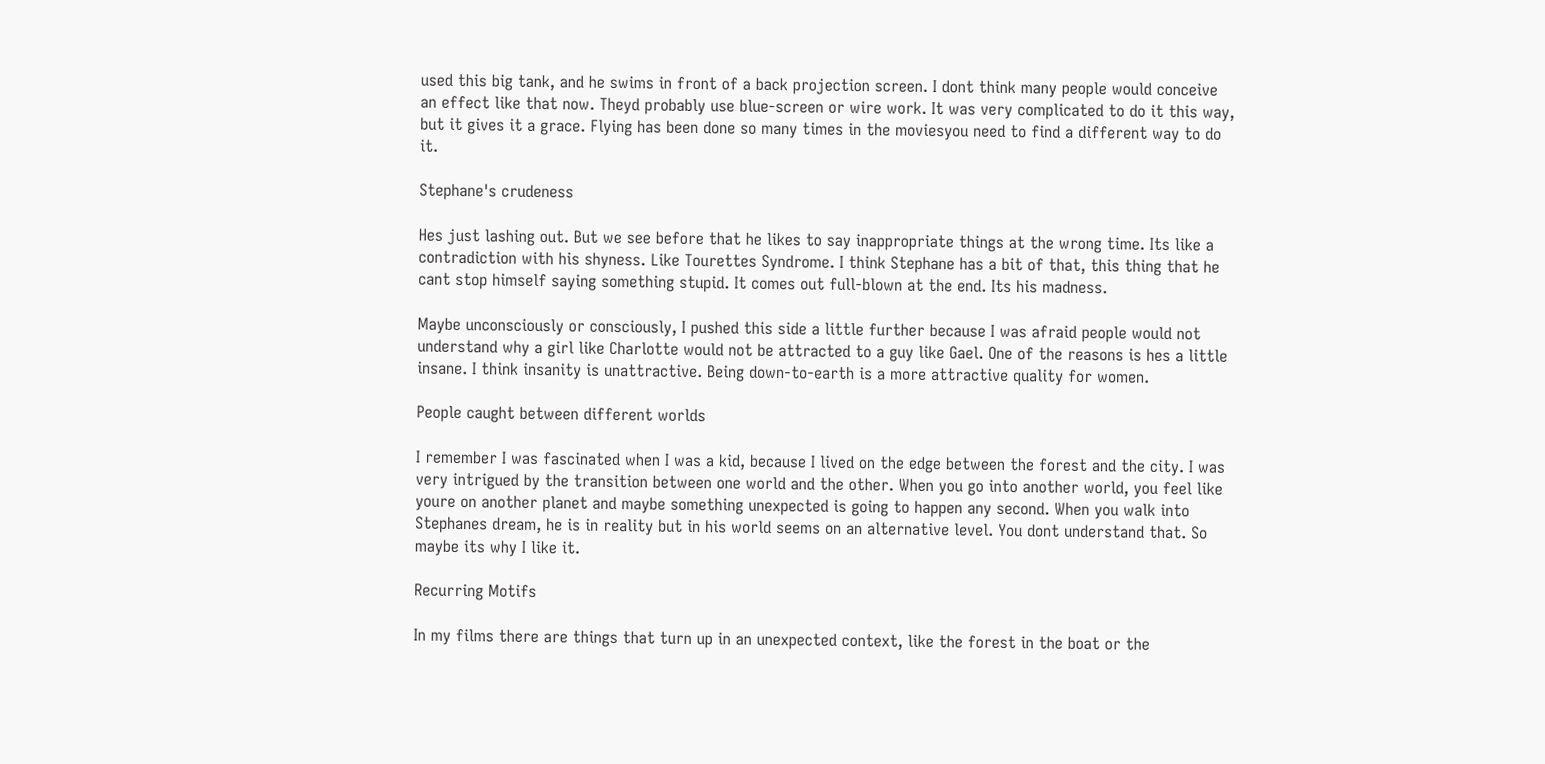used this big tank, and he swims in front of a back projection screen. I dont think many people would conceive an effect like that now. Theyd probably use blue-screen or wire work. It was very complicated to do it this way, but it gives it a grace. Flying has been done so many times in the moviesyou need to find a different way to do it.

Stephane's crudeness

Hes just lashing out. But we see before that he likes to say inappropriate things at the wrong time. Its like a contradiction with his shyness. Like Tourettes Syndrome. I think Stephane has a bit of that, this thing that he cant stop himself saying something stupid. It comes out full-blown at the end. Its his madness.

Maybe unconsciously or consciously, I pushed this side a little further because I was afraid people would not understand why a girl like Charlotte would not be attracted to a guy like Gael. One of the reasons is hes a little insane. I think insanity is unattractive. Being down-to-earth is a more attractive quality for women.

People caught between different worlds

I remember I was fascinated when I was a kid, because I lived on the edge between the forest and the city. I was very intrigued by the transition between one world and the other. When you go into another world, you feel like youre on another planet and maybe something unexpected is going to happen any second. When you walk into Stephanes dream, he is in reality but in his world seems on an alternative level. You dont understand that. So maybe its why I like it.

Recurring Motifs

In my films there are things that turn up in an unexpected context, like the forest in the boat or the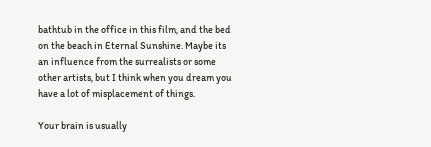bathtub in the office in this film, and the bed on the beach in Eternal Sunshine. Maybe its an influence from the surrealists or some other artists, but I think when you dream you have a lot of misplacement of things.

Your brain is usually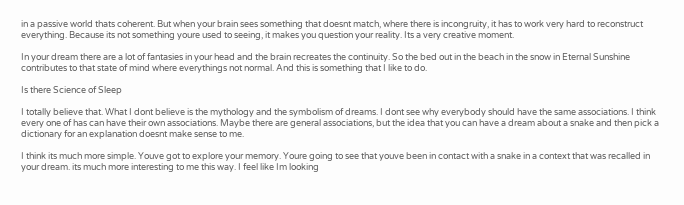in a passive world thats coherent. But when your brain sees something that doesnt match, where there is incongruity, it has to work very hard to reconstruct everything. Because its not something youre used to seeing, it makes you question your reality. Its a very creative moment.

In your dream there are a lot of fantasies in your head and the brain recreates the continuity. So the bed out in the beach in the snow in Eternal Sunshine contributes to that state of mind where everythings not normal. And this is something that I like to do.

Is there Science of Sleep

I totally believe that. What I dont believe is the mythology and the symbolism of dreams. I dont see why everybody should have the same associations. I think every one of has can have their own associations. Maybe there are general associations, but the idea that you can have a dream about a snake and then pick a dictionary for an explanation doesnt make sense to me.

I think its much more simple. Youve got to explore your memory. Youre going to see that youve been in contact with a snake in a context that was recalled in your dream. its much more interesting to me this way. I feel like Im looking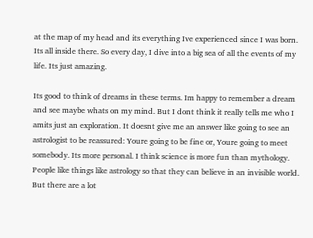at the map of my head and its everything Ive experienced since I was born. Its all inside there. So every day, I dive into a big sea of all the events of my life. Its just amazing.

Its good to think of dreams in these terms. Im happy to remember a dream and see maybe whats on my mind. But I dont think it really tells me who I amits just an exploration. It doesnt give me an answer like going to see an astrologist to be reassured: Youre going to be fine or, Youre going to meet somebody. Its more personal. I think science is more fun than mythology. People like things like astrology so that they can believe in an invisible world. But there are a lot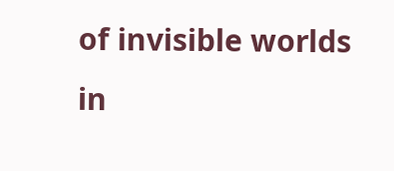of invisible worlds in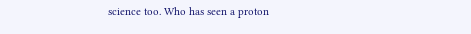science too. Who has seen a proton